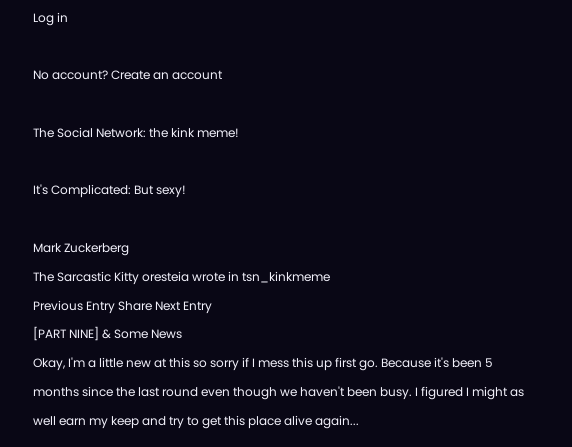Log in

No account? Create an account

The Social Network: the kink meme!

It's Complicated: But sexy!

Mark Zuckerberg
The Sarcastic Kitty oresteia wrote in tsn_kinkmeme
Previous Entry Share Next Entry
[PART NINE] & Some News
Okay, I'm a little new at this so sorry if I mess this up first go. Because it's been 5 months since the last round even though we haven't been busy. I figured I might as well earn my keep and try to get this place alive again...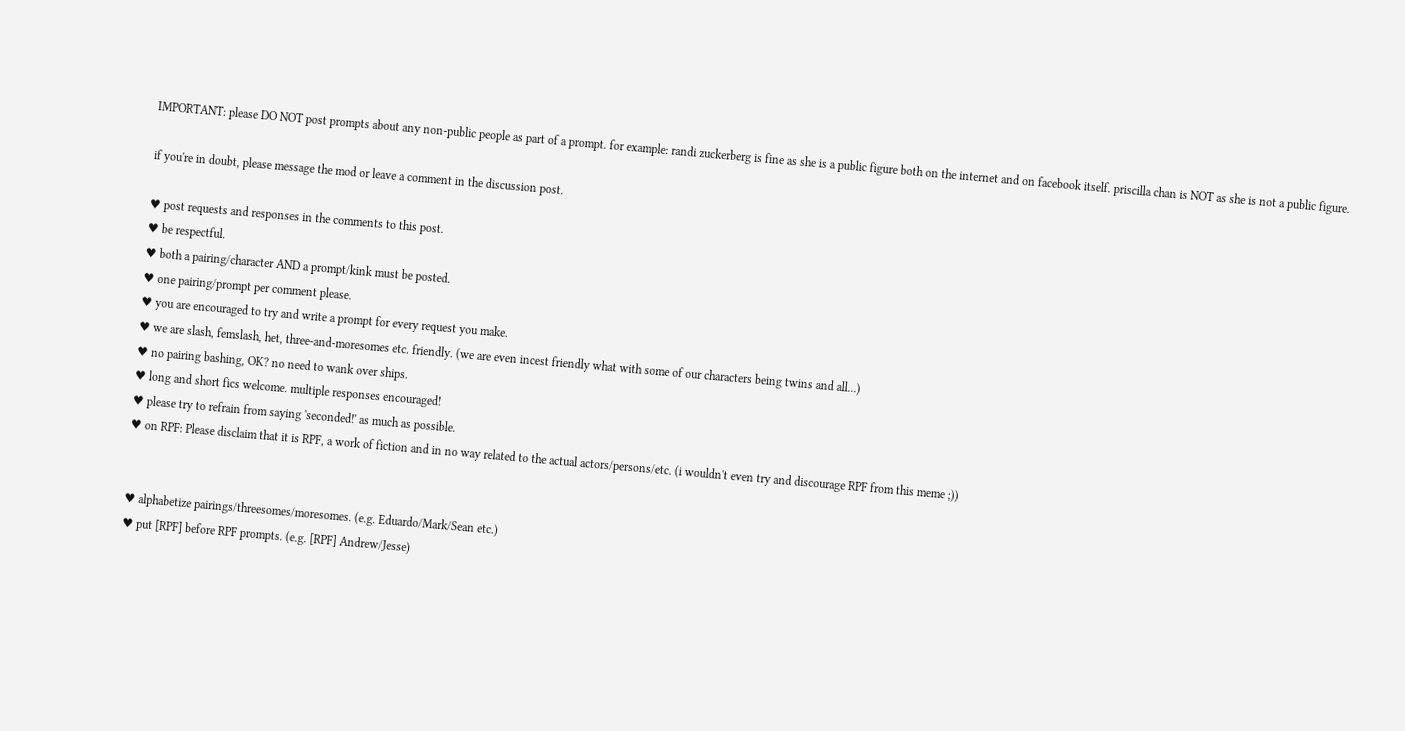IMPORTANT: please DO NOT post prompts about any non-public people as part of a prompt. for example: randi zuckerberg is fine as she is a public figure both on the internet and on facebook itself. priscilla chan is NOT as she is not a public figure.

if you're in doubt, please message the mod or leave a comment in the discussion post.

♥ post requests and responses in the comments to this post.
♥ be respectful.
♥ both a pairing/character AND a prompt/kink must be posted.
♥ one pairing/prompt per comment please.
♥ you are encouraged to try and write a prompt for every request you make.
♥ we are slash, femslash, het, three-and-moresomes etc. friendly. (we are even incest friendly what with some of our characters being twins and all...)
♥ no pairing bashing, OK? no need to wank over ships.
♥ long and short fics welcome. multiple responses encouraged!
♥ please try to refrain from saying 'seconded!' as much as possible.
♥ on RPF: Please disclaim that it is RPF, a work of fiction and in no way related to the actual actors/persons/etc. (i wouldn't even try and discourage RPF from this meme ;))


♥ alphabetize pairings/threesomes/moresomes. (e.g. Eduardo/Mark/Sean etc.)
♥ put [RPF] before RPF prompts. (e.g. [RPF] Andrew/Jesse)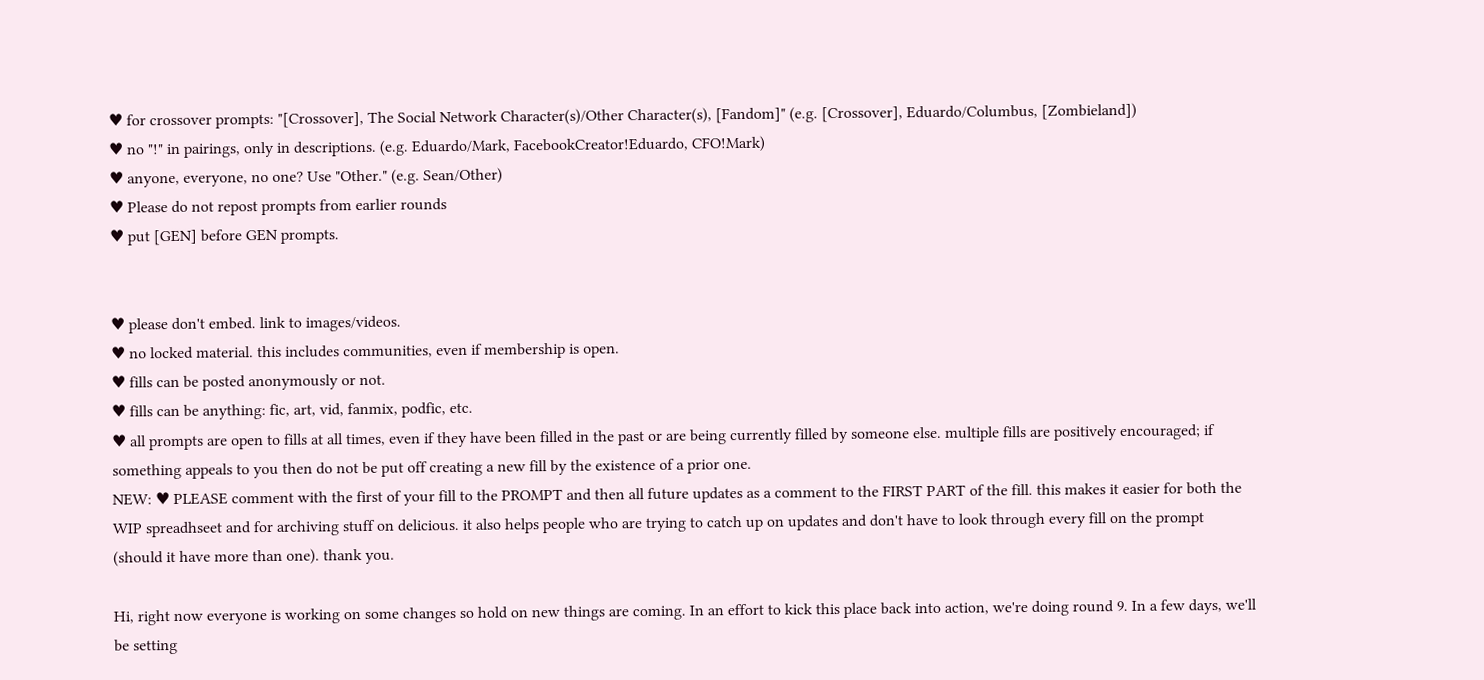♥ for crossover prompts: "[Crossover], The Social Network Character(s)/Other Character(s), [Fandom]" (e.g. [Crossover], Eduardo/Columbus, [Zombieland])
♥ no "!" in pairings, only in descriptions. (e.g. Eduardo/Mark, FacebookCreator!Eduardo, CFO!Mark)
♥ anyone, everyone, no one? Use "Other." (e.g. Sean/Other)
♥ Please do not repost prompts from earlier rounds
♥ put [GEN] before GEN prompts.


♥ please don't embed. link to images/videos.
♥ no locked material. this includes communities, even if membership is open.
♥ fills can be posted anonymously or not.
♥ fills can be anything: fic, art, vid, fanmix, podfic, etc.
♥ all prompts are open to fills at all times, even if they have been filled in the past or are being currently filled by someone else. multiple fills are positively encouraged; if something appeals to you then do not be put off creating a new fill by the existence of a prior one.
NEW: ♥ PLEASE comment with the first of your fill to the PROMPT and then all future updates as a comment to the FIRST PART of the fill. this makes it easier for both the WIP spreadhseet and for archiving stuff on delicious. it also helps people who are trying to catch up on updates and don't have to look through every fill on the prompt (should it have more than one). thank you.

Hi, right now everyone is working on some changes so hold on new things are coming. In an effort to kick this place back into action, we're doing round 9. In a few days, we'll be setting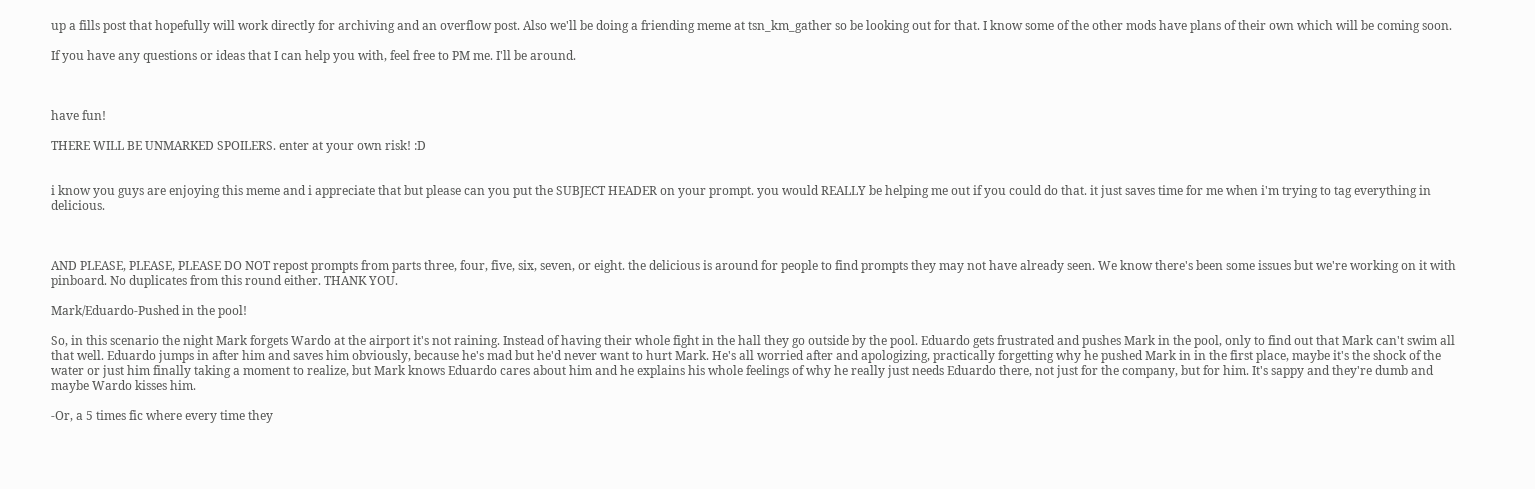up a fills post that hopefully will work directly for archiving and an overflow post. Also we'll be doing a friending meme at tsn_km_gather so be looking out for that. I know some of the other mods have plans of their own which will be coming soon.

If you have any questions or ideas that I can help you with, feel free to PM me. I'll be around.



have fun!

THERE WILL BE UNMARKED SPOILERS. enter at your own risk! :D


i know you guys are enjoying this meme and i appreciate that but please can you put the SUBJECT HEADER on your prompt. you would REALLY be helping me out if you could do that. it just saves time for me when i'm trying to tag everything in delicious.



AND PLEASE, PLEASE, PLEASE DO NOT repost prompts from parts three, four, five, six, seven, or eight. the delicious is around for people to find prompts they may not have already seen. We know there's been some issues but we're working on it with pinboard. No duplicates from this round either. THANK YOU.

Mark/Eduardo-Pushed in the pool!

So, in this scenario the night Mark forgets Wardo at the airport it's not raining. Instead of having their whole fight in the hall they go outside by the pool. Eduardo gets frustrated and pushes Mark in the pool, only to find out that Mark can't swim all that well. Eduardo jumps in after him and saves him obviously, because he's mad but he'd never want to hurt Mark. He's all worried after and apologizing, practically forgetting why he pushed Mark in in the first place, maybe it's the shock of the water or just him finally taking a moment to realize, but Mark knows Eduardo cares about him and he explains his whole feelings of why he really just needs Eduardo there, not just for the company, but for him. It's sappy and they're dumb and maybe Wardo kisses him.

-Or, a 5 times fic where every time they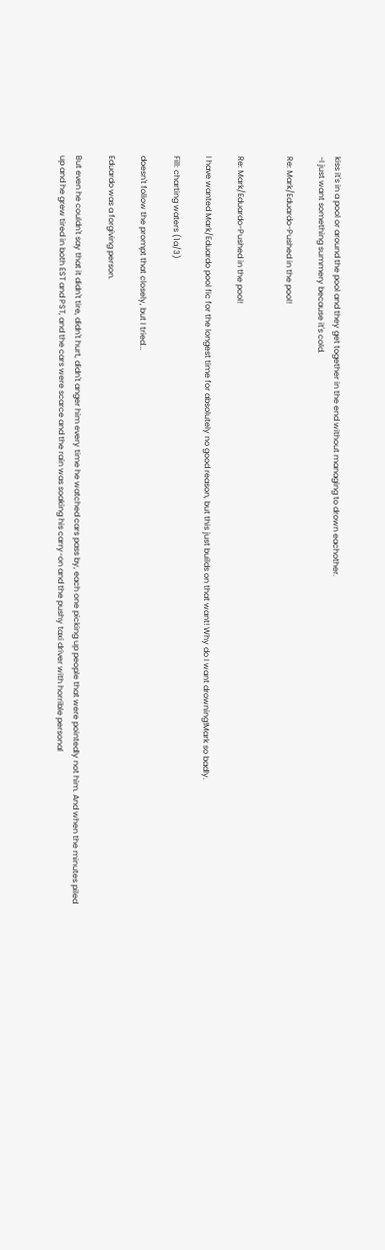kiss it's in a pool or around the pool and they get together in the end without managing to drown eachother.
-I just want something summery because it's cold.

Re: Mark/Eduardo-Pushed in the pool!


Re: Mark/Eduardo-Pushed in the pool!

I have wanted Mark/Eduardo pool fic for the longest time for absolutely no good reason, but this just builds on that want! Why do I want drowning!Mark so badly.

Fill: charting waters (1a/3)

doesn't follow the prompt that closely, but I tried...

Eduardo was a forgiving person.

But even he couldn't say that it didn't tire, didn't hurt, didn't anger him every time he watched cars pass by, each one picking up people that were pointedly not him. And when the minutes piled up and he grew tired in both EST and PST, and the cars were scarce and the rain was soaking his carry-on and the pushy taxi driver with horrible personal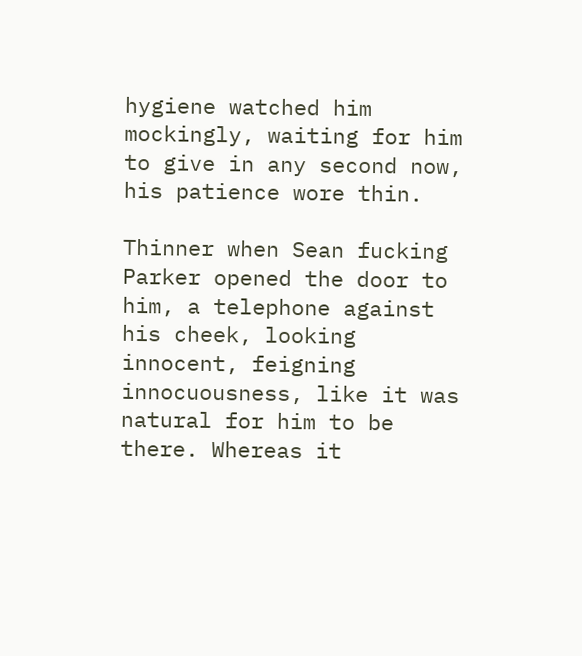hygiene watched him mockingly, waiting for him to give in any second now, his patience wore thin.

Thinner when Sean fucking Parker opened the door to him, a telephone against his cheek, looking innocent, feigning innocuousness, like it was natural for him to be there. Whereas it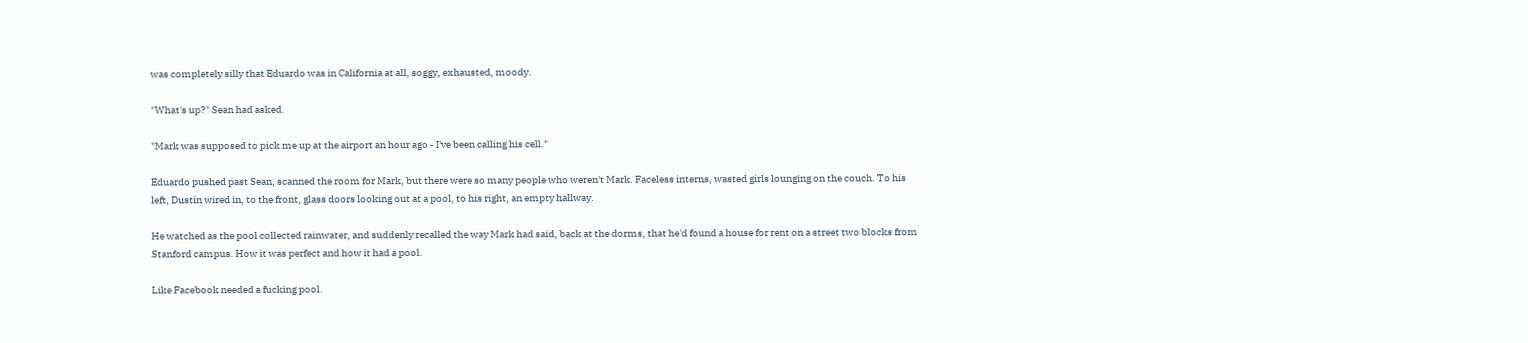was completely silly that Eduardo was in California at all, soggy, exhausted, moody.

"What's up?" Sean had asked.

"Mark was supposed to pick me up at the airport an hour ago - I've been calling his cell."

Eduardo pushed past Sean, scanned the room for Mark, but there were so many people who weren't Mark. Faceless interns, wasted girls lounging on the couch. To his left, Dustin wired in, to the front, glass doors looking out at a pool, to his right, an empty hallway.

He watched as the pool collected rainwater, and suddenly recalled the way Mark had said, back at the dorms, that he'd found a house for rent on a street two blocks from Stanford campus. How it was perfect and how it had a pool.

Like Facebook needed a fucking pool.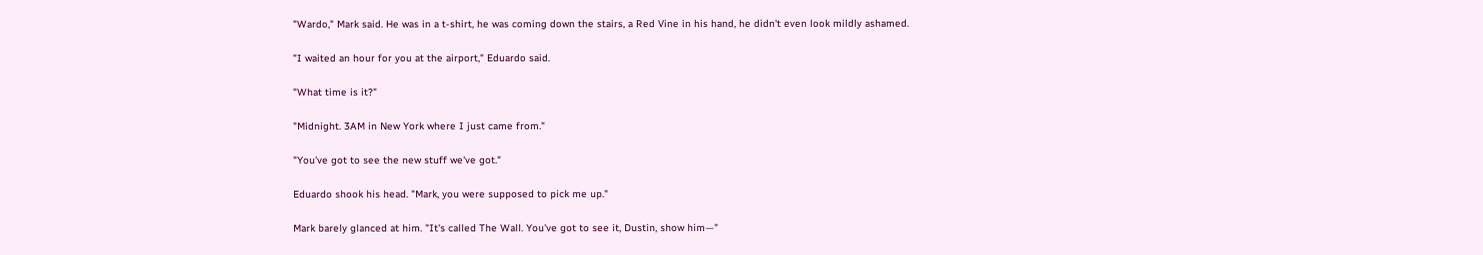"Wardo," Mark said. He was in a t-shirt, he was coming down the stairs, a Red Vine in his hand, he didn't even look mildly ashamed.

"I waited an hour for you at the airport," Eduardo said.

"What time is it?"

"Midnight. 3AM in New York where I just came from."

"You've got to see the new stuff we've got."

Eduardo shook his head. "Mark, you were supposed to pick me up."

Mark barely glanced at him. "It's called The Wall. You've got to see it, Dustin, show him—"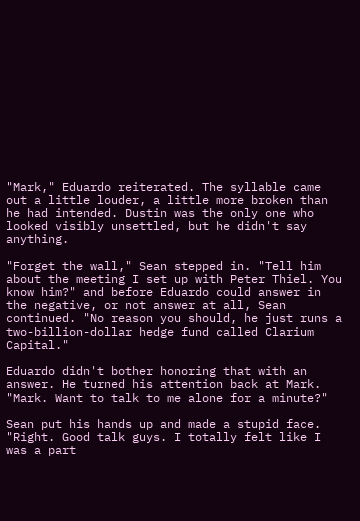"Mark," Eduardo reiterated. The syllable came out a little louder, a little more broken than he had intended. Dustin was the only one who looked visibly unsettled, but he didn't say anything.

"Forget the wall," Sean stepped in. "Tell him about the meeting I set up with Peter Thiel. You know him?" and before Eduardo could answer in the negative, or not answer at all, Sean continued. "No reason you should, he just runs a two-billion-dollar hedge fund called Clarium Capital."

Eduardo didn't bother honoring that with an answer. He turned his attention back at Mark. "Mark. Want to talk to me alone for a minute?"

Sean put his hands up and made a stupid face. "Right. Good talk guys. I totally felt like I was a part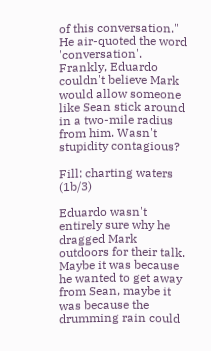of this conversation." He air-quoted the word 'conversation'. Frankly, Eduardo couldn't believe Mark would allow someone like Sean stick around in a two-mile radius from him. Wasn't stupidity contagious?

Fill: charting waters (1b/3)

Eduardo wasn't entirely sure why he dragged Mark outdoors for their talk. Maybe it was because he wanted to get away from Sean, maybe it was because the drumming rain could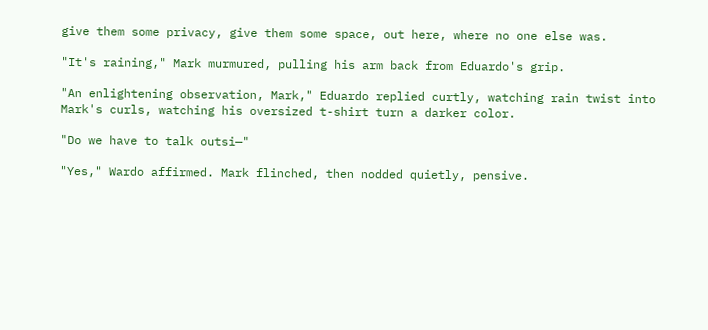give them some privacy, give them some space, out here, where no one else was.

"It's raining," Mark murmured, pulling his arm back from Eduardo's grip.

"An enlightening observation, Mark," Eduardo replied curtly, watching rain twist into Mark's curls, watching his oversized t-shirt turn a darker color.

"Do we have to talk outsi—"

"Yes," Wardo affirmed. Mark flinched, then nodded quietly, pensive.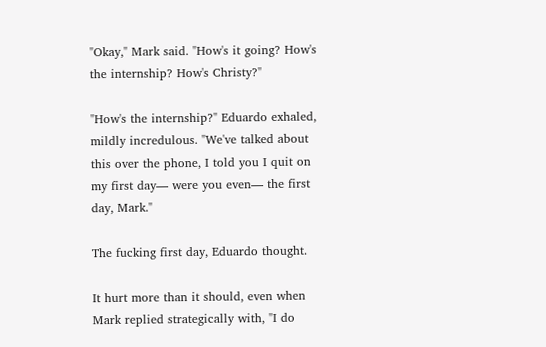"Okay," Mark said. "How's it going? How's the internship? How's Christy?"

"How's the internship?" Eduardo exhaled, mildly incredulous. "We've talked about this over the phone, I told you I quit on my first day— were you even— the first day, Mark."

The fucking first day, Eduardo thought.

It hurt more than it should, even when Mark replied strategically with, "I do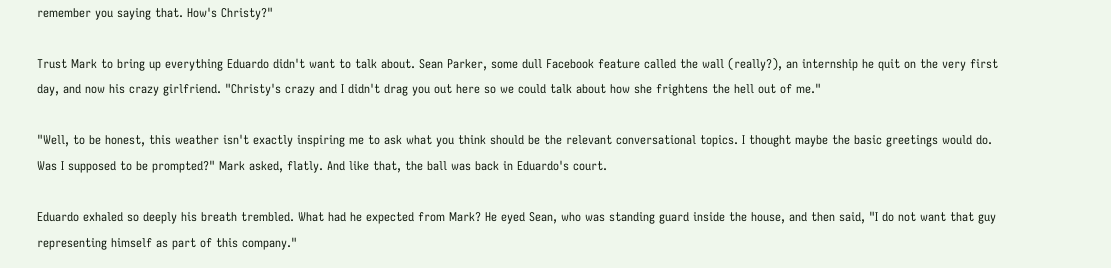remember you saying that. How's Christy?"

Trust Mark to bring up everything Eduardo didn't want to talk about. Sean Parker, some dull Facebook feature called the wall (really?), an internship he quit on the very first day, and now his crazy girlfriend. "Christy's crazy and I didn't drag you out here so we could talk about how she frightens the hell out of me."

"Well, to be honest, this weather isn't exactly inspiring me to ask what you think should be the relevant conversational topics. I thought maybe the basic greetings would do. Was I supposed to be prompted?" Mark asked, flatly. And like that, the ball was back in Eduardo's court.

Eduardo exhaled so deeply his breath trembled. What had he expected from Mark? He eyed Sean, who was standing guard inside the house, and then said, "I do not want that guy representing himself as part of this company."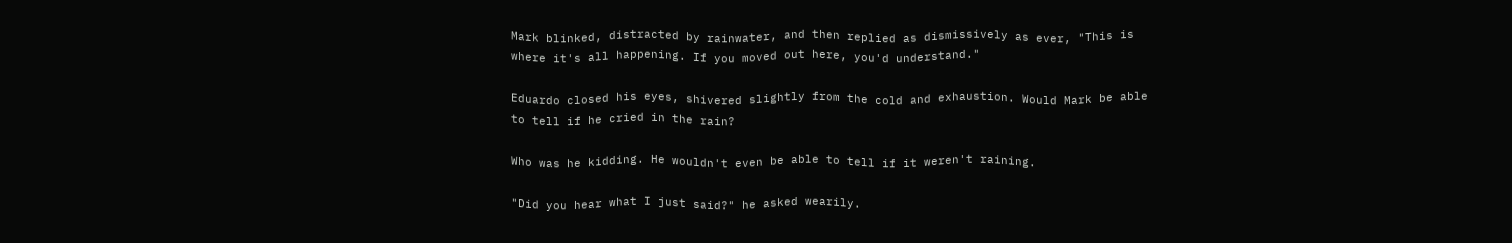Mark blinked, distracted by rainwater, and then replied as dismissively as ever, "This is where it's all happening. If you moved out here, you'd understand."

Eduardo closed his eyes, shivered slightly from the cold and exhaustion. Would Mark be able to tell if he cried in the rain?

Who was he kidding. He wouldn't even be able to tell if it weren't raining.

"Did you hear what I just said?" he asked wearily.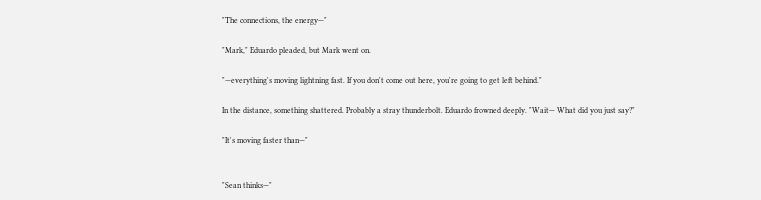"The connections, the energy—"

"Mark," Eduardo pleaded, but Mark went on.

"—everything's moving lightning fast. If you don't come out here, you're going to get left behind."

In the distance, something shattered. Probably a stray thunderbolt. Eduardo frowned deeply. "Wait— What did you just say?"

"It's moving faster than—"


"Sean thinks—"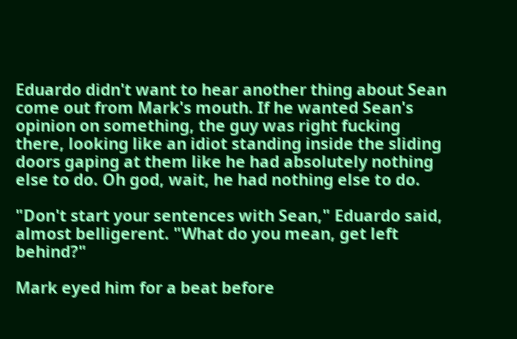Eduardo didn't want to hear another thing about Sean come out from Mark's mouth. If he wanted Sean's opinion on something, the guy was right fucking there, looking like an idiot standing inside the sliding doors gaping at them like he had absolutely nothing else to do. Oh god, wait, he had nothing else to do.

"Don't start your sentences with Sean," Eduardo said, almost belligerent. "What do you mean, get left behind?"

Mark eyed him for a beat before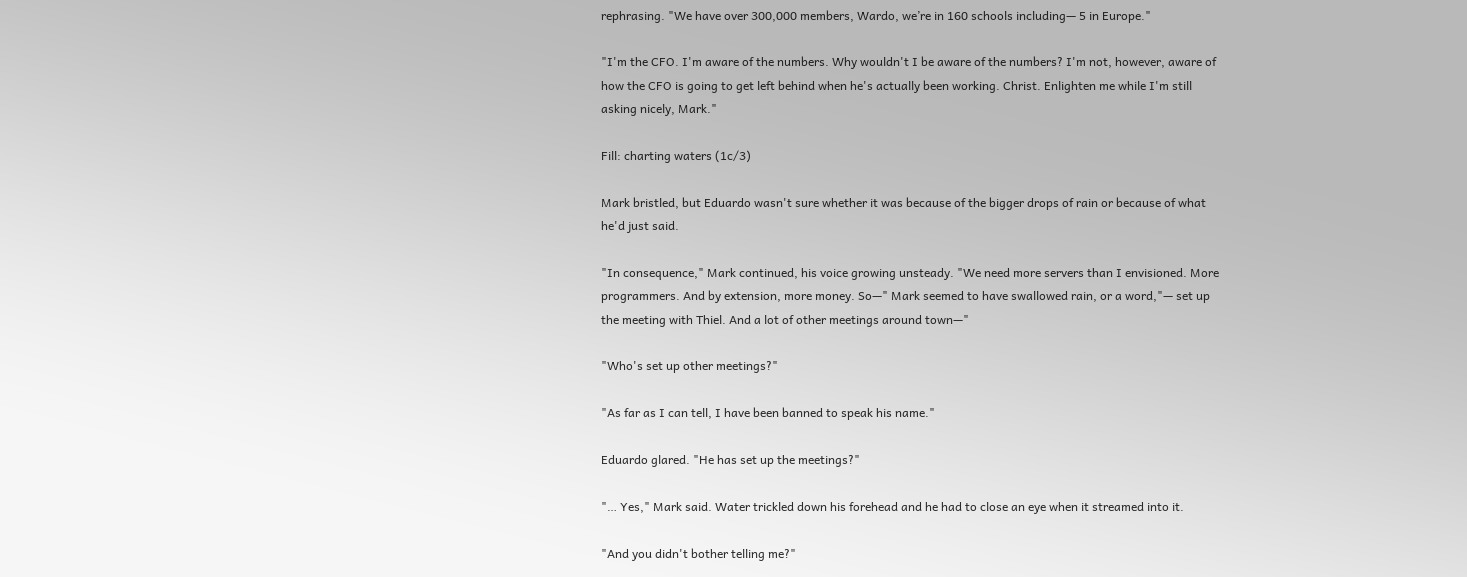rephrasing. "We have over 300,000 members, Wardo, we’re in 160 schools including— 5 in Europe."

"I'm the CFO. I'm aware of the numbers. Why wouldn't I be aware of the numbers? I'm not, however, aware of how the CFO is going to get left behind when he's actually been working. Christ. Enlighten me while I'm still asking nicely, Mark."

Fill: charting waters (1c/3)

Mark bristled, but Eduardo wasn't sure whether it was because of the bigger drops of rain or because of what he'd just said.

"In consequence," Mark continued, his voice growing unsteady. "We need more servers than I envisioned. More programmers. And by extension, more money. So—" Mark seemed to have swallowed rain, or a word,"— set up the meeting with Thiel. And a lot of other meetings around town—"

"Who's set up other meetings?"

"As far as I can tell, I have been banned to speak his name."

Eduardo glared. "He has set up the meetings?"

"… Yes," Mark said. Water trickled down his forehead and he had to close an eye when it streamed into it.

"And you didn't bother telling me?"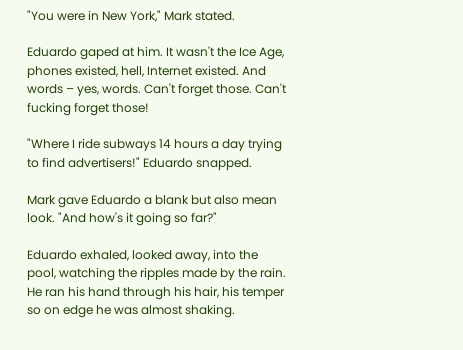"You were in New York," Mark stated.

Eduardo gaped at him. It wasn't the Ice Age, phones existed, hell, Internet existed. And words – yes, words. Can't forget those. Can't fucking forget those!

"Where I ride subways 14 hours a day trying to find advertisers!" Eduardo snapped.

Mark gave Eduardo a blank but also mean look. "And how's it going so far?"

Eduardo exhaled, looked away, into the pool, watching the ripples made by the rain. He ran his hand through his hair, his temper so on edge he was almost shaking.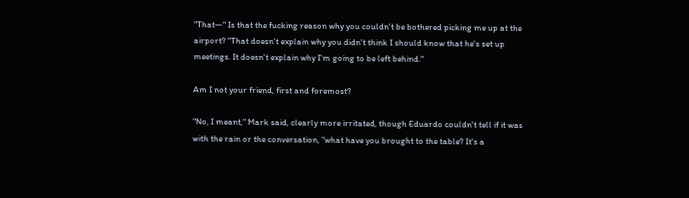"That—" Is that the fucking reason why you couldn't be bothered picking me up at the airport? "That doesn't explain why you didn't think I should know that he's set up meetings. It doesn't explain why I'm going to be left behind."

Am I not your friend, first and foremost?

"No, I meant," Mark said, clearly more irritated, though Eduardo couldn't tell if it was with the rain or the conversation, "what have you brought to the table? It's a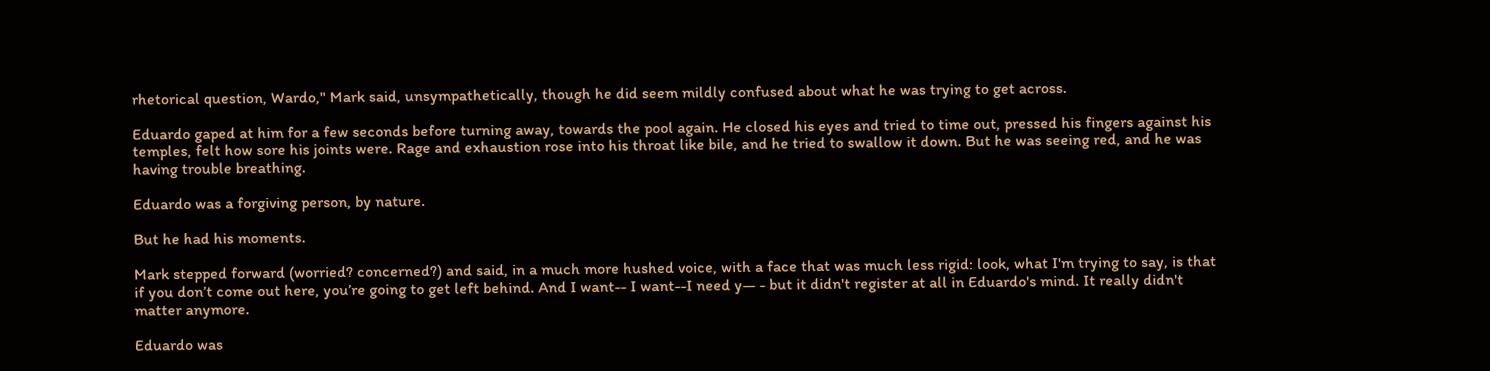rhetorical question, Wardo," Mark said, unsympathetically, though he did seem mildly confused about what he was trying to get across.

Eduardo gaped at him for a few seconds before turning away, towards the pool again. He closed his eyes and tried to time out, pressed his fingers against his temples, felt how sore his joints were. Rage and exhaustion rose into his throat like bile, and he tried to swallow it down. But he was seeing red, and he was having trouble breathing.

Eduardo was a forgiving person, by nature.

But he had his moments.

Mark stepped forward (worried? concerned?) and said, in a much more hushed voice, with a face that was much less rigid: look, what I'm trying to say, is that if you don’t come out here, you’re going to get left behind. And I want-- I want--I need y— - but it didn't register at all in Eduardo's mind. It really didn't matter anymore.

Eduardo was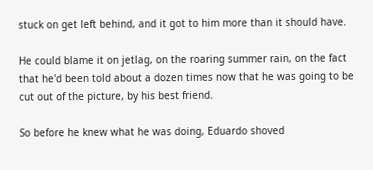stuck on get left behind, and it got to him more than it should have.

He could blame it on jetlag, on the roaring summer rain, on the fact that he'd been told about a dozen times now that he was going to be cut out of the picture, by his best friend.

So before he knew what he was doing, Eduardo shoved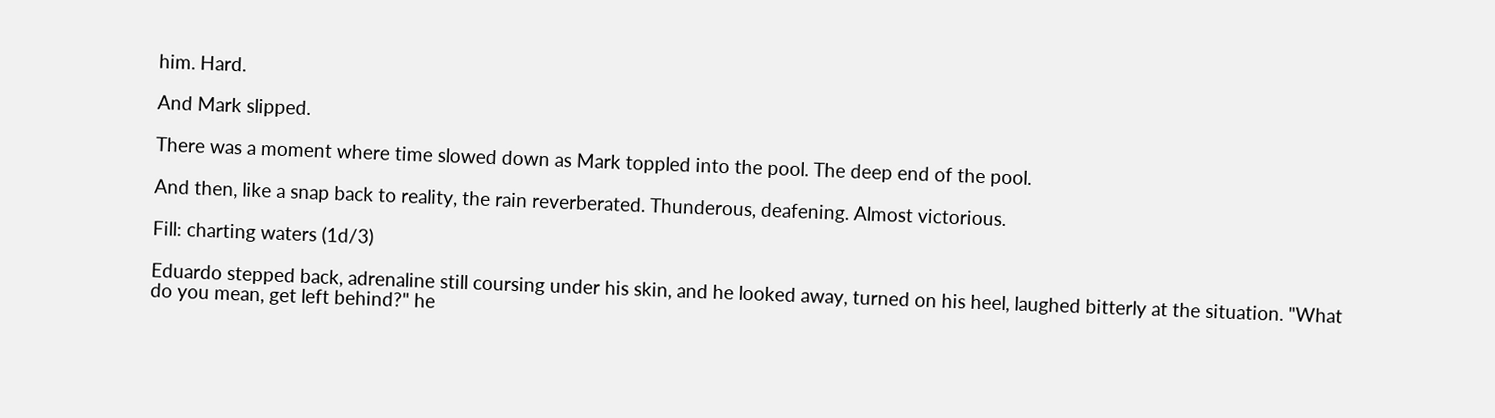him. Hard.

And Mark slipped.

There was a moment where time slowed down as Mark toppled into the pool. The deep end of the pool.

And then, like a snap back to reality, the rain reverberated. Thunderous, deafening. Almost victorious.

Fill: charting waters (1d/3)

Eduardo stepped back, adrenaline still coursing under his skin, and he looked away, turned on his heel, laughed bitterly at the situation. "What do you mean, get left behind?" he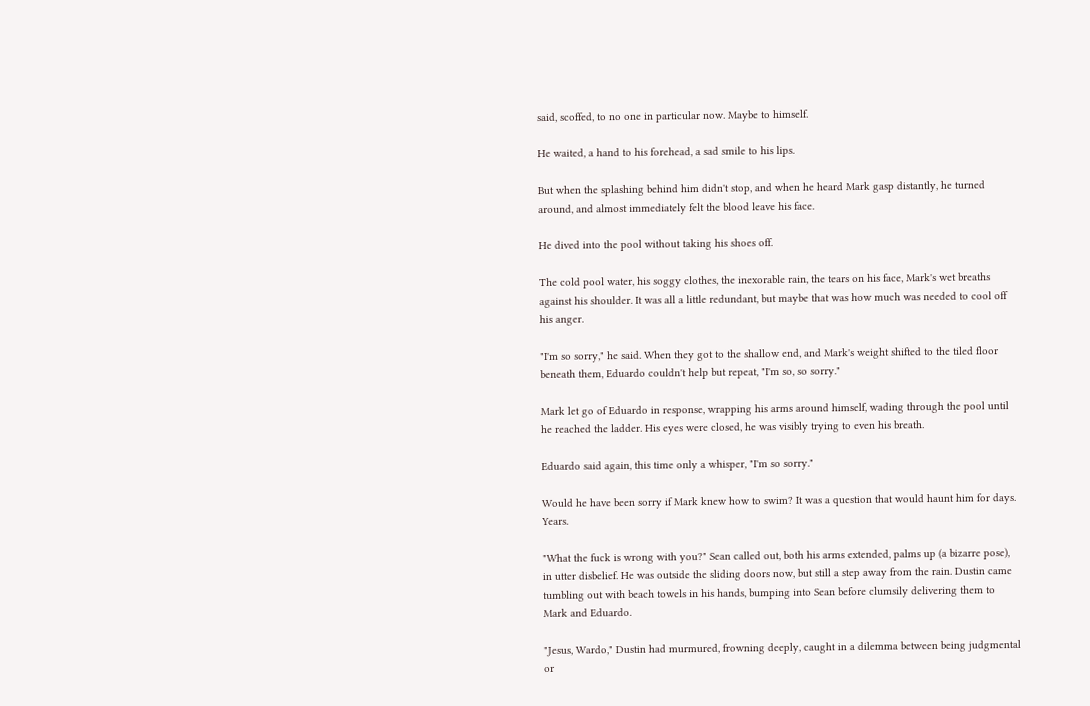said, scoffed, to no one in particular now. Maybe to himself.

He waited, a hand to his forehead, a sad smile to his lips.

But when the splashing behind him didn't stop, and when he heard Mark gasp distantly, he turned around, and almost immediately felt the blood leave his face.

He dived into the pool without taking his shoes off.

The cold pool water, his soggy clothes, the inexorable rain, the tears on his face, Mark's wet breaths against his shoulder. It was all a little redundant, but maybe that was how much was needed to cool off his anger.

"I'm so sorry," he said. When they got to the shallow end, and Mark's weight shifted to the tiled floor beneath them, Eduardo couldn't help but repeat, "I'm so, so sorry."

Mark let go of Eduardo in response, wrapping his arms around himself, wading through the pool until he reached the ladder. His eyes were closed, he was visibly trying to even his breath.

Eduardo said again, this time only a whisper, "I'm so sorry."

Would he have been sorry if Mark knew how to swim? It was a question that would haunt him for days. Years.

"What the fuck is wrong with you?" Sean called out, both his arms extended, palms up (a bizarre pose), in utter disbelief. He was outside the sliding doors now, but still a step away from the rain. Dustin came tumbling out with beach towels in his hands, bumping into Sean before clumsily delivering them to Mark and Eduardo.

"Jesus, Wardo," Dustin had murmured, frowning deeply, caught in a dilemma between being judgmental or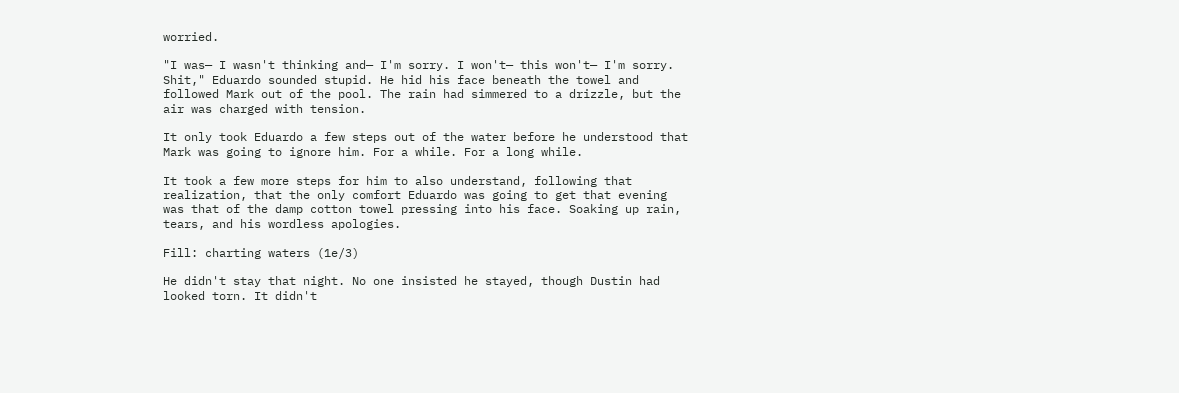worried.

"I was— I wasn't thinking and— I'm sorry. I won't— this won't— I'm sorry. Shit," Eduardo sounded stupid. He hid his face beneath the towel and followed Mark out of the pool. The rain had simmered to a drizzle, but the air was charged with tension.

It only took Eduardo a few steps out of the water before he understood that Mark was going to ignore him. For a while. For a long while.

It took a few more steps for him to also understand, following that realization, that the only comfort Eduardo was going to get that evening was that of the damp cotton towel pressing into his face. Soaking up rain, tears, and his wordless apologies.

Fill: charting waters (1e/3)

He didn't stay that night. No one insisted he stayed, though Dustin had looked torn. It didn't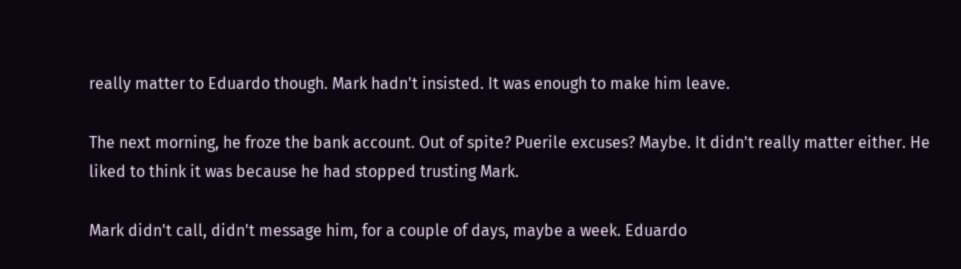really matter to Eduardo though. Mark hadn't insisted. It was enough to make him leave.

The next morning, he froze the bank account. Out of spite? Puerile excuses? Maybe. It didn't really matter either. He liked to think it was because he had stopped trusting Mark.

Mark didn't call, didn't message him, for a couple of days, maybe a week. Eduardo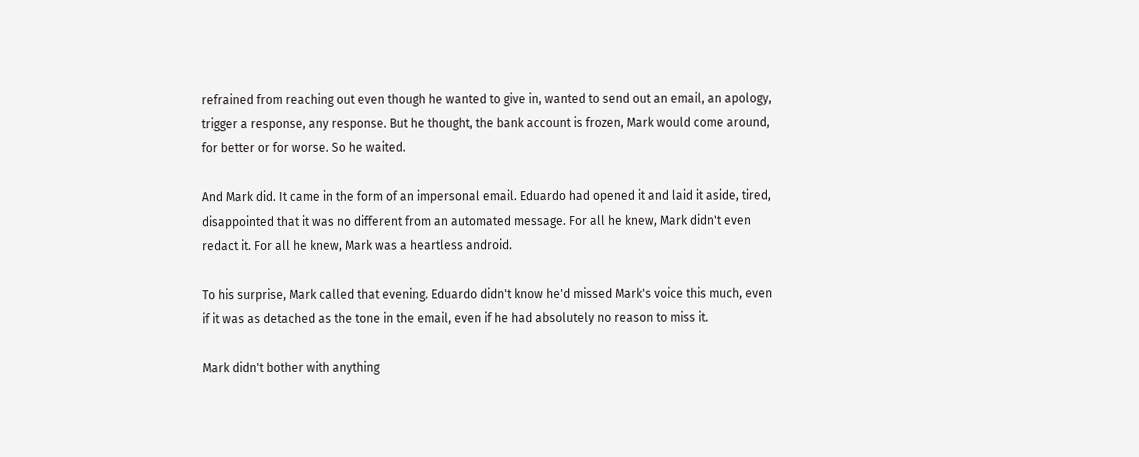refrained from reaching out even though he wanted to give in, wanted to send out an email, an apology, trigger a response, any response. But he thought, the bank account is frozen, Mark would come around, for better or for worse. So he waited.

And Mark did. It came in the form of an impersonal email. Eduardo had opened it and laid it aside, tired, disappointed that it was no different from an automated message. For all he knew, Mark didn't even redact it. For all he knew, Mark was a heartless android.

To his surprise, Mark called that evening. Eduardo didn't know he'd missed Mark's voice this much, even if it was as detached as the tone in the email, even if he had absolutely no reason to miss it.

Mark didn't bother with anything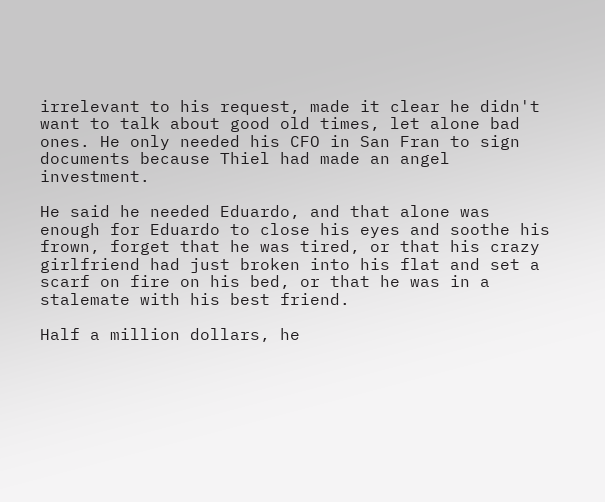irrelevant to his request, made it clear he didn't want to talk about good old times, let alone bad ones. He only needed his CFO in San Fran to sign documents because Thiel had made an angel investment.

He said he needed Eduardo, and that alone was enough for Eduardo to close his eyes and soothe his frown, forget that he was tired, or that his crazy girlfriend had just broken into his flat and set a scarf on fire on his bed, or that he was in a stalemate with his best friend.

Half a million dollars, he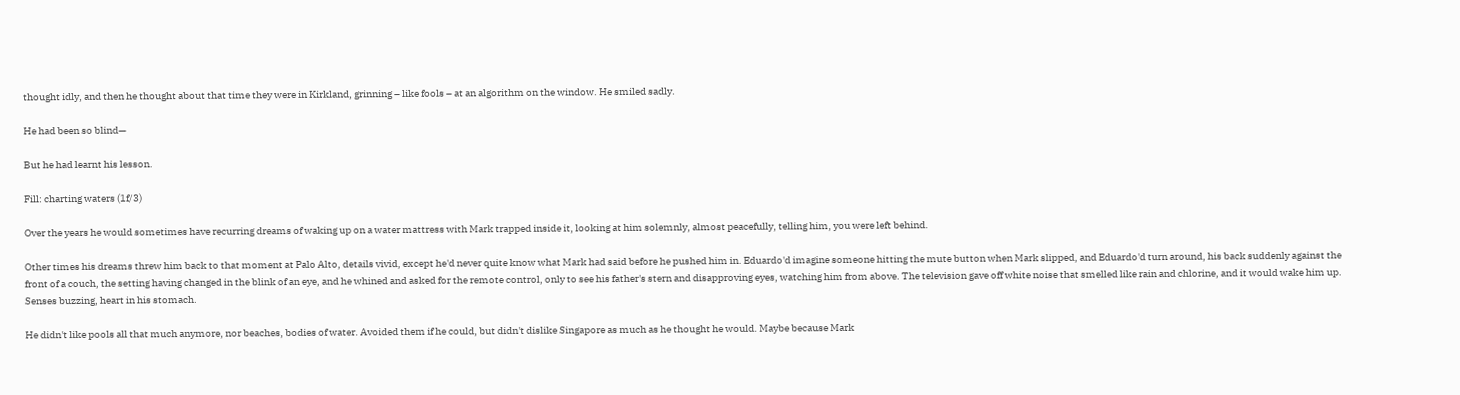thought idly, and then he thought about that time they were in Kirkland, grinning – like fools – at an algorithm on the window. He smiled sadly.

He had been so blind—

But he had learnt his lesson.

Fill: charting waters (1f/3)

Over the years he would sometimes have recurring dreams of waking up on a water mattress with Mark trapped inside it, looking at him solemnly, almost peacefully, telling him, you were left behind.

Other times his dreams threw him back to that moment at Palo Alto, details vivid, except he'd never quite know what Mark had said before he pushed him in. Eduardo'd imagine someone hitting the mute button when Mark slipped, and Eduardo'd turn around, his back suddenly against the front of a couch, the setting having changed in the blink of an eye, and he whined and asked for the remote control, only to see his father's stern and disapproving eyes, watching him from above. The television gave off white noise that smelled like rain and chlorine, and it would wake him up. Senses buzzing, heart in his stomach.

He didn't like pools all that much anymore, nor beaches, bodies of water. Avoided them if he could, but didn't dislike Singapore as much as he thought he would. Maybe because Mark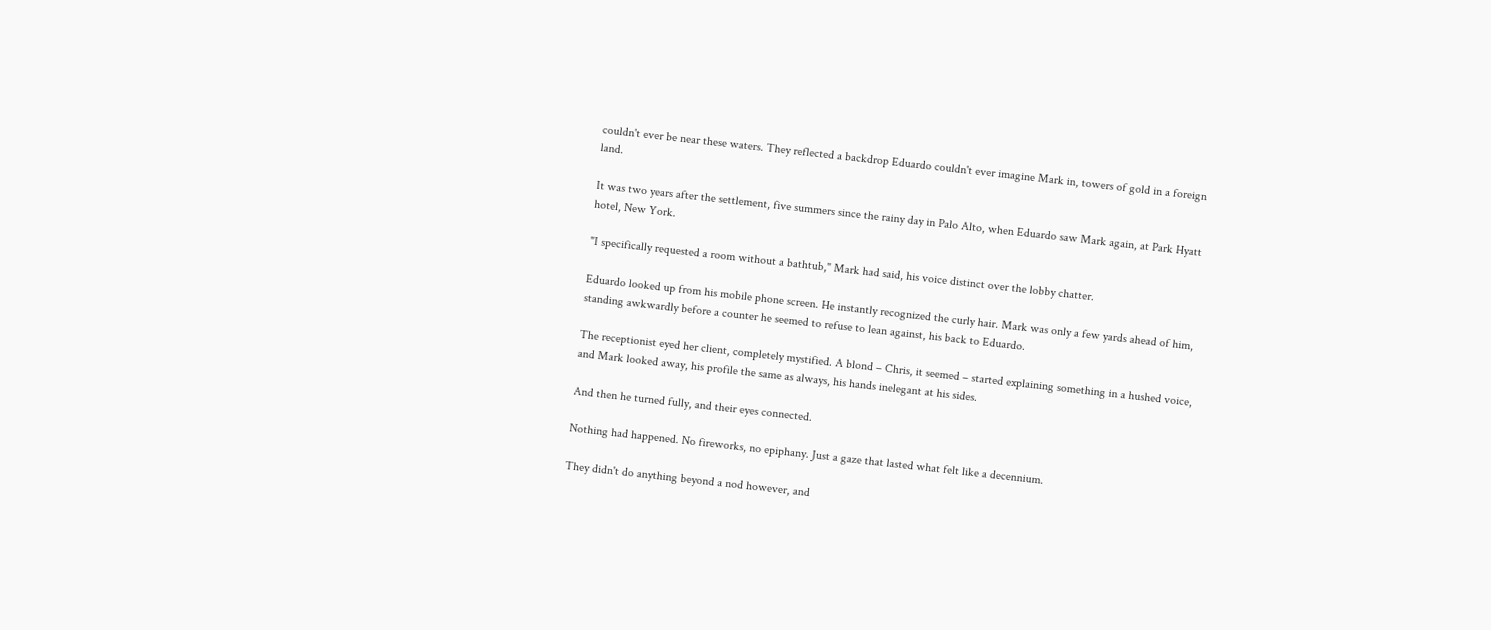couldn't ever be near these waters. They reflected a backdrop Eduardo couldn't ever imagine Mark in, towers of gold in a foreign land.

It was two years after the settlement, five summers since the rainy day in Palo Alto, when Eduardo saw Mark again, at Park Hyatt hotel, New York.

"I specifically requested a room without a bathtub," Mark had said, his voice distinct over the lobby chatter.

Eduardo looked up from his mobile phone screen. He instantly recognized the curly hair. Mark was only a few yards ahead of him, standing awkwardly before a counter he seemed to refuse to lean against, his back to Eduardo.

The receptionist eyed her client, completely mystified. A blond – Chris, it seemed – started explaining something in a hushed voice, and Mark looked away, his profile the same as always, his hands inelegant at his sides.

And then he turned fully, and their eyes connected.

Nothing had happened. No fireworks, no epiphany. Just a gaze that lasted what felt like a decennium.

They didn't do anything beyond a nod however, and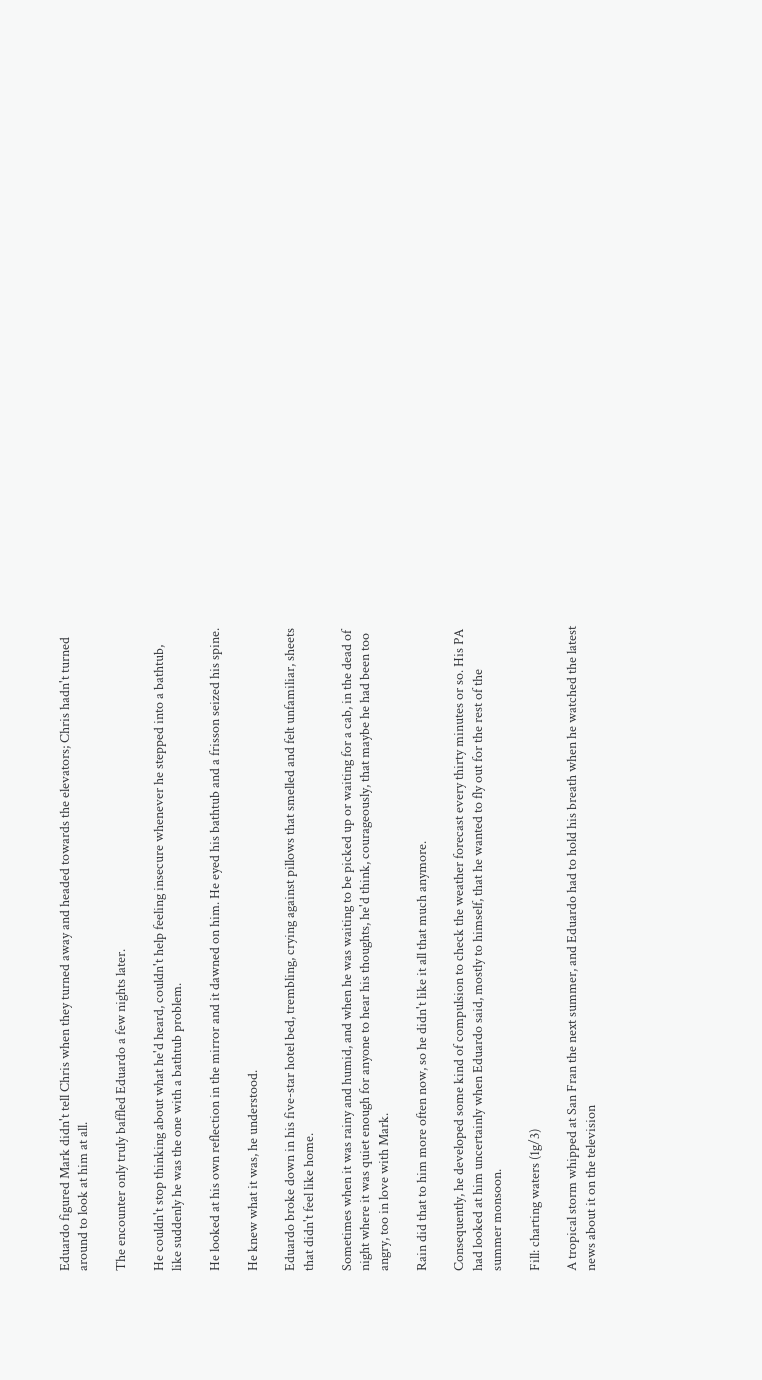Eduardo figured Mark didn't tell Chris when they turned away and headed towards the elevators; Chris hadn't turned around to look at him at all.

The encounter only truly baffled Eduardo a few nights later.

He couldn't stop thinking about what he'd heard, couldn't help feeling insecure whenever he stepped into a bathtub, like suddenly he was the one with a bathtub problem.

He looked at his own reflection in the mirror and it dawned on him. He eyed his bathtub and a frisson seized his spine.

He knew what it was, he understood.

Eduardo broke down in his five-star hotel bed, trembling, crying against pillows that smelled and felt unfamiliar, sheets that didn't feel like home.

Sometimes when it was rainy and humid, and when he was waiting to be picked up or waiting for a cab, in the dead of night where it was quiet enough for anyone to hear his thoughts, he'd think, courageously, that maybe he had been too angry, too in love with Mark.

Rain did that to him more often now, so he didn't like it all that much anymore.

Consequently, he developed some kind of compulsion to check the weather forecast every thirty minutes or so. His PA had looked at him uncertainly when Eduardo said, mostly to himself, that he wanted to fly out for the rest of the summer monsoon.

Fill: charting waters (1g/3)

A tropical storm whipped at San Fran the next summer, and Eduardo had to hold his breath when he watched the latest news about it on the television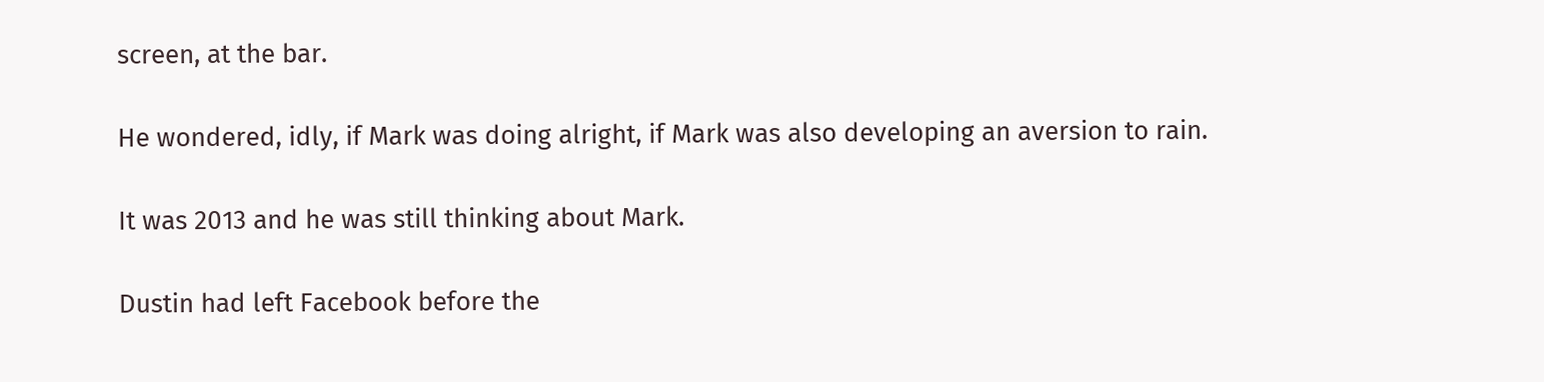screen, at the bar.

He wondered, idly, if Mark was doing alright, if Mark was also developing an aversion to rain.

It was 2013 and he was still thinking about Mark.

Dustin had left Facebook before the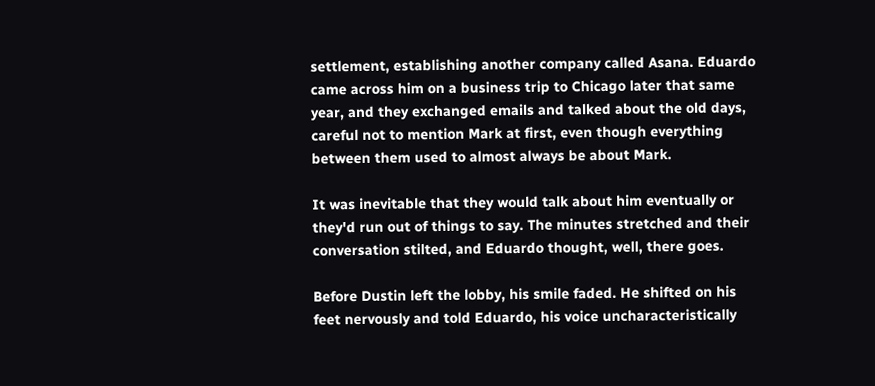settlement, establishing another company called Asana. Eduardo came across him on a business trip to Chicago later that same year, and they exchanged emails and talked about the old days, careful not to mention Mark at first, even though everything between them used to almost always be about Mark.

It was inevitable that they would talk about him eventually or they'd run out of things to say. The minutes stretched and their conversation stilted, and Eduardo thought, well, there goes.

Before Dustin left the lobby, his smile faded. He shifted on his feet nervously and told Eduardo, his voice uncharacteristically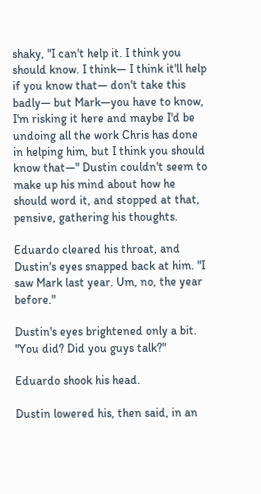shaky, "I can't help it. I think you should know. I think— I think it'll help if you know that— don't take this badly— but Mark—you have to know, I'm risking it here and maybe I'd be undoing all the work Chris has done in helping him, but I think you should know that—" Dustin couldn't seem to make up his mind about how he should word it, and stopped at that, pensive, gathering his thoughts.

Eduardo cleared his throat, and Dustin's eyes snapped back at him. "I saw Mark last year. Um, no, the year before."

Dustin's eyes brightened only a bit. "You did? Did you guys talk?"

Eduardo shook his head.

Dustin lowered his, then said, in an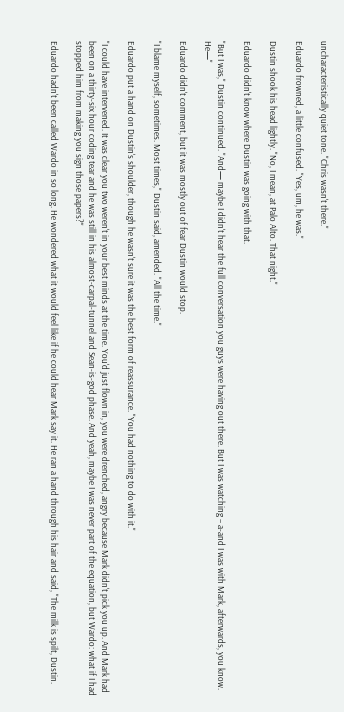uncharacteristically quiet tone. "Chris wasn't there."

Eduardo frowned, a little confused. "Yes, um, he was."

Dustin shook his head lightly. "No, I mean, at Palo Alto. That night."

Eduardo didn't know where Dustin was going with that.

"But I was," Dustin continued. "And— maybe I didn't hear the full conversation you guys were having out there. But I was watching – a-and I was with Mark, afterwards, you know. He—"

Eduardo didn't comment, but it was mostly out of fear Dustin would stop.

"I blame myself, sometimes. Most times," Dustin said, amended. "All the time."

Eduardo put a hand on Dustin's shoulder, though he wasn't sure it was the best form of reassurance. "You had nothing to do with it."

"I could have intervened. It was clear you two weren't in your best minds at the time. You'd just flown in, you were drenched, angry because Mark didn't pick you up. And Mark had been on a thirty-six hour coding tear and he was still in his almost-carpal-tunnel and Sean-is-god phase. And yeah, maybe I was never part of the equation, but Wardo: what if I had stopped him from making you sign those papers?"

Eduardo hadn't been called Wardo in so long. He wondered what it would feel like if he could hear Mark say it. He ran a hand through his hair and said, "The milk is spilt, Dustin.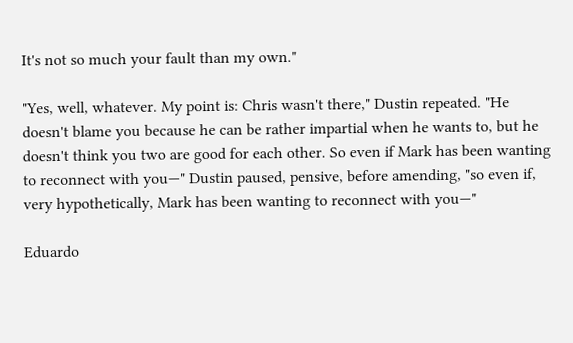It's not so much your fault than my own."

"Yes, well, whatever. My point is: Chris wasn't there," Dustin repeated. "He doesn't blame you because he can be rather impartial when he wants to, but he doesn't think you two are good for each other. So even if Mark has been wanting to reconnect with you—" Dustin paused, pensive, before amending, "so even if, very hypothetically, Mark has been wanting to reconnect with you—"

Eduardo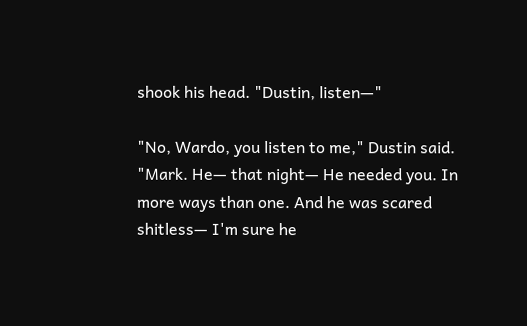shook his head. "Dustin, listen—"

"No, Wardo, you listen to me," Dustin said. "Mark. He— that night— He needed you. In more ways than one. And he was scared shitless— I'm sure he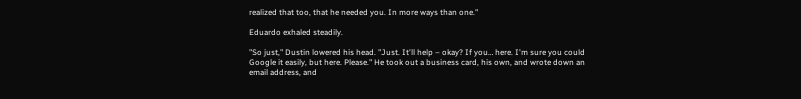realized that too, that he needed you. In more ways than one."

Eduardo exhaled steadily.

"So just," Dustin lowered his head. "Just. It'll help – okay? If you… here. I'm sure you could Google it easily, but here. Please." He took out a business card, his own, and wrote down an email address, and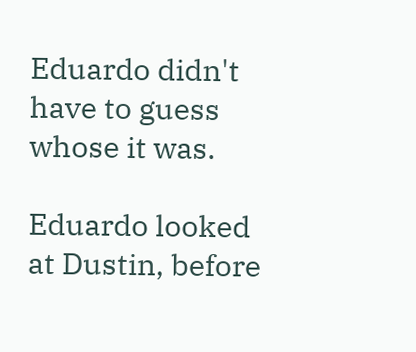Eduardo didn't have to guess whose it was.

Eduardo looked at Dustin, before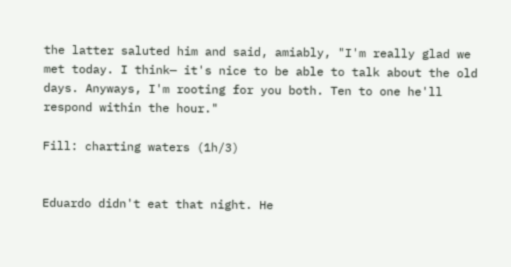the latter saluted him and said, amiably, "I'm really glad we met today. I think— it's nice to be able to talk about the old days. Anyways, I'm rooting for you both. Ten to one he'll respond within the hour."

Fill: charting waters (1h/3)


Eduardo didn't eat that night. He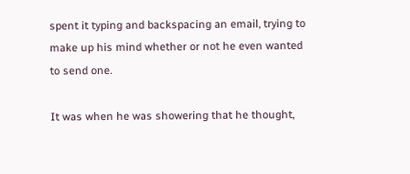spent it typing and backspacing an email, trying to make up his mind whether or not he even wanted to send one.

It was when he was showering that he thought,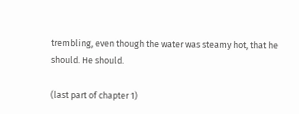trembling, even though the water was steamy hot, that he should. He should.

(last part of chapter 1)